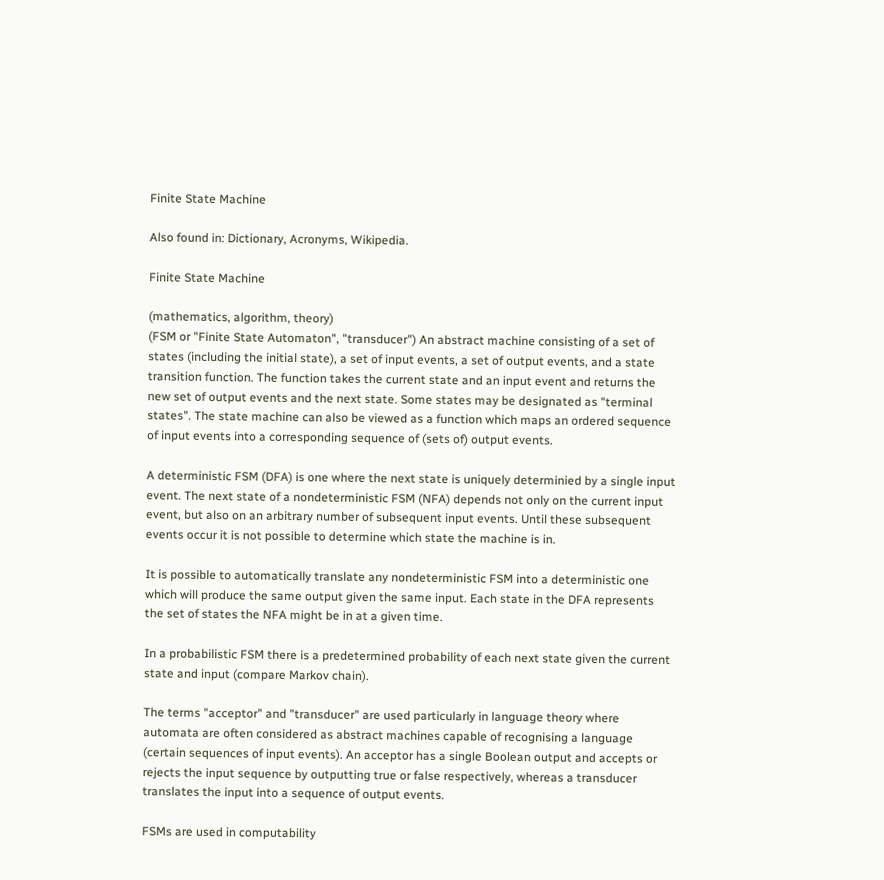Finite State Machine

Also found in: Dictionary, Acronyms, Wikipedia.

Finite State Machine

(mathematics, algorithm, theory)
(FSM or "Finite State Automaton", "transducer") An abstract machine consisting of a set of states (including the initial state), a set of input events, a set of output events, and a state transition function. The function takes the current state and an input event and returns the new set of output events and the next state. Some states may be designated as "terminal states". The state machine can also be viewed as a function which maps an ordered sequence of input events into a corresponding sequence of (sets of) output events.

A deterministic FSM (DFA) is one where the next state is uniquely determinied by a single input event. The next state of a nondeterministic FSM (NFA) depends not only on the current input event, but also on an arbitrary number of subsequent input events. Until these subsequent events occur it is not possible to determine which state the machine is in.

It is possible to automatically translate any nondeterministic FSM into a deterministic one which will produce the same output given the same input. Each state in the DFA represents the set of states the NFA might be in at a given time.

In a probabilistic FSM there is a predetermined probability of each next state given the current state and input (compare Markov chain).

The terms "acceptor" and "transducer" are used particularly in language theory where automata are often considered as abstract machines capable of recognising a language (certain sequences of input events). An acceptor has a single Boolean output and accepts or rejects the input sequence by outputting true or false respectively, whereas a transducer translates the input into a sequence of output events.

FSMs are used in computability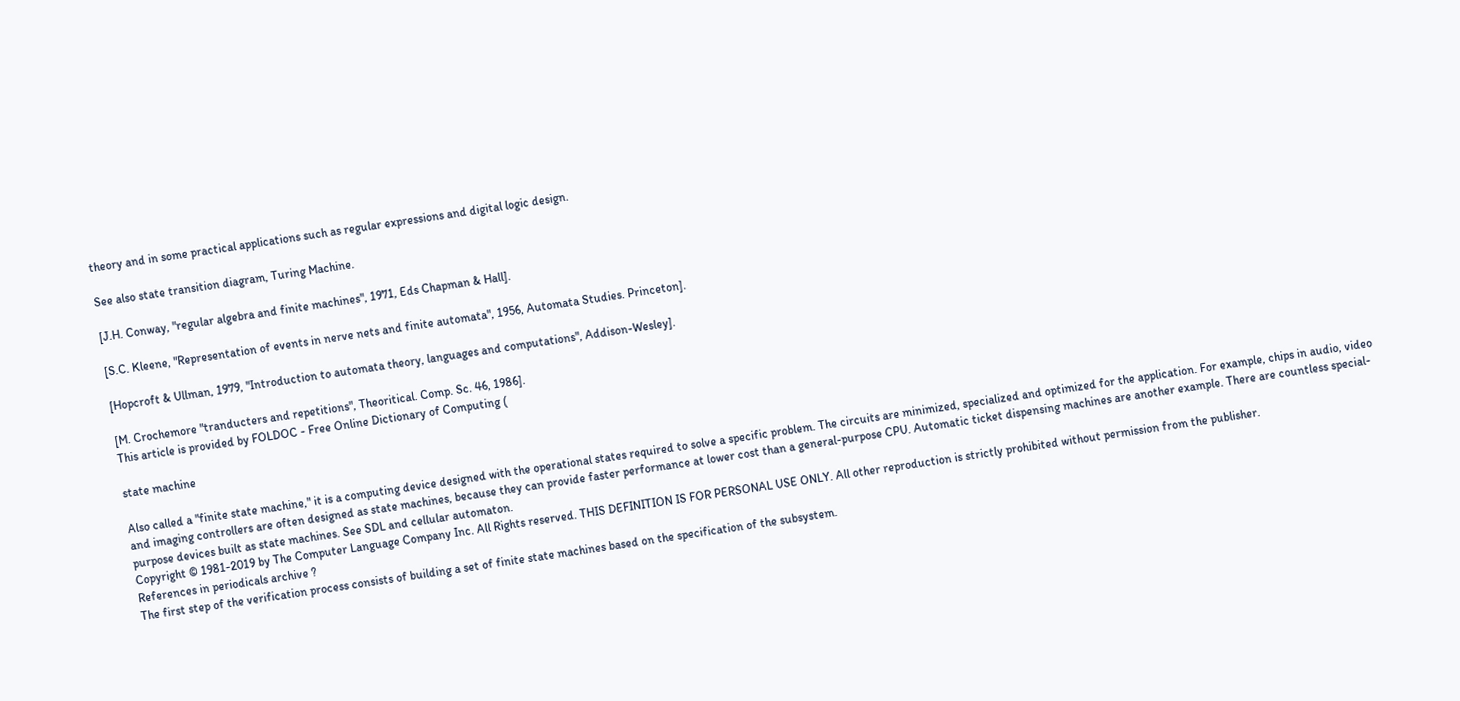theory and in some practical applications such as regular expressions and digital logic design.

See also state transition diagram, Turing Machine.

[J.H. Conway, "regular algebra and finite machines", 1971, Eds Chapman & Hall].

[S.C. Kleene, "Representation of events in nerve nets and finite automata", 1956, Automata Studies. Princeton].

[Hopcroft & Ullman, 1979, "Introduction to automata theory, languages and computations", Addison-Wesley].

[M. Crochemore "tranducters and repetitions", Theoritical. Comp. Sc. 46, 1986].
This article is provided by FOLDOC - Free Online Dictionary of Computing (

state machine

Also called a "finite state machine," it is a computing device designed with the operational states required to solve a specific problem. The circuits are minimized, specialized and optimized for the application. For example, chips in audio, video and imaging controllers are often designed as state machines, because they can provide faster performance at lower cost than a general-purpose CPU. Automatic ticket dispensing machines are another example. There are countless special-purpose devices built as state machines. See SDL and cellular automaton.
Copyright © 1981-2019 by The Computer Language Company Inc. All Rights reserved. THIS DEFINITION IS FOR PERSONAL USE ONLY. All other reproduction is strictly prohibited without permission from the publisher.
References in periodicals archive ?
The first step of the verification process consists of building a set of finite state machines based on the specification of the subsystem.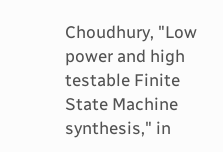Choudhury, "Low power and high testable Finite State Machine synthesis," in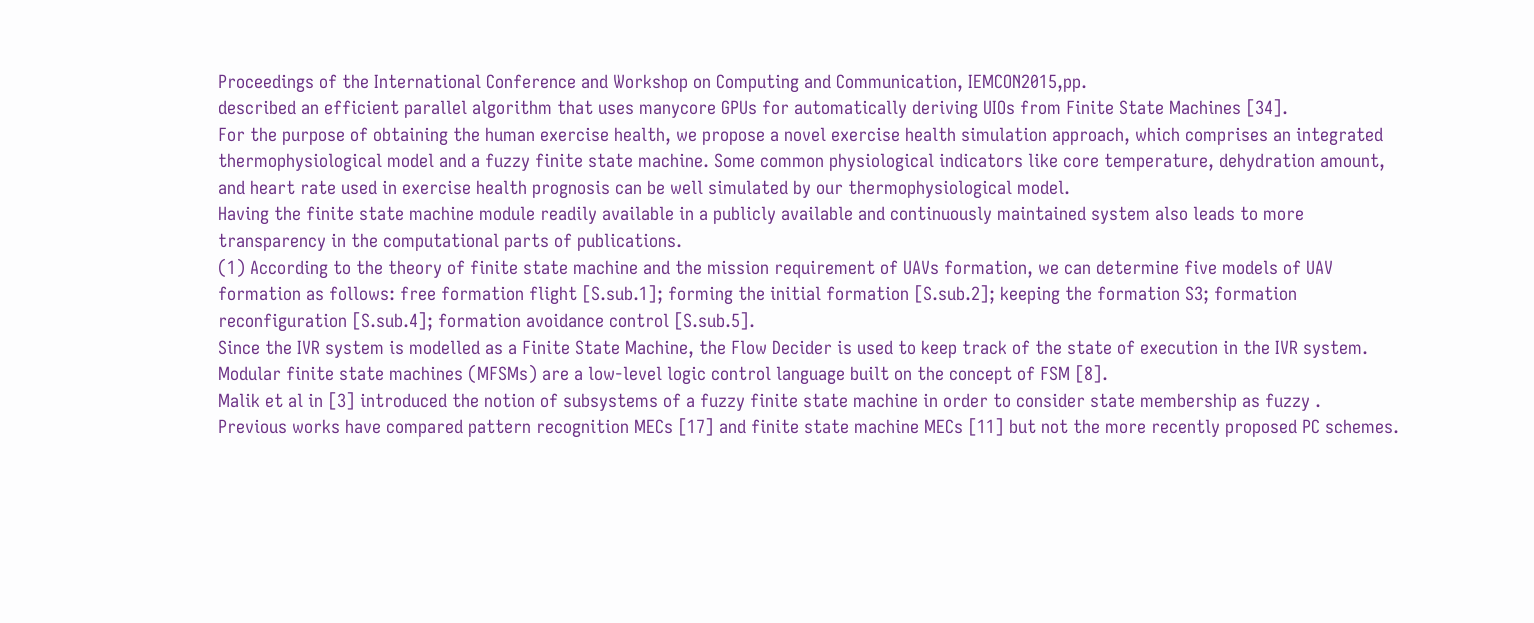Proceedings of the International Conference and Workshop on Computing and Communication, IEMCON2015,pp.
described an efficient parallel algorithm that uses manycore GPUs for automatically deriving UIOs from Finite State Machines [34].
For the purpose of obtaining the human exercise health, we propose a novel exercise health simulation approach, which comprises an integrated thermophysiological model and a fuzzy finite state machine. Some common physiological indicators like core temperature, dehydration amount, and heart rate used in exercise health prognosis can be well simulated by our thermophysiological model.
Having the finite state machine module readily available in a publicly available and continuously maintained system also leads to more transparency in the computational parts of publications.
(1) According to the theory of finite state machine and the mission requirement of UAVs formation, we can determine five models of UAV formation as follows: free formation flight [S.sub.1]; forming the initial formation [S.sub.2]; keeping the formation S3; formation reconfiguration [S.sub.4]; formation avoidance control [S.sub.5].
Since the IVR system is modelled as a Finite State Machine, the Flow Decider is used to keep track of the state of execution in the IVR system.
Modular finite state machines (MFSMs) are a low-level logic control language built on the concept of FSM [8].
Malik et al in [3] introduced the notion of subsystems of a fuzzy finite state machine in order to consider state membership as fuzzy .
Previous works have compared pattern recognition MECs [17] and finite state machine MECs [11] but not the more recently proposed PC schemes.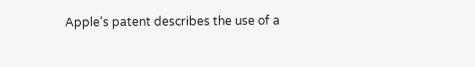Apple's patent describes the use of a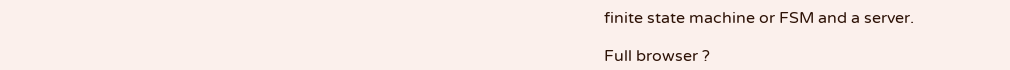finite state machine or FSM and a server.

Full browser ?